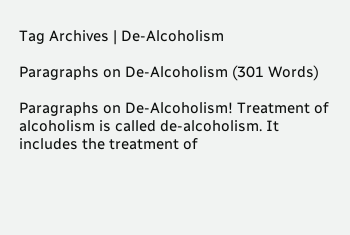Tag Archives | De-Alcoholism

Paragraphs on De-Alcoholism (301 Words)

Paragraphs on De-Alcoholism! Treatment of alcoholism is called de-alcoholism. It includes the treatment of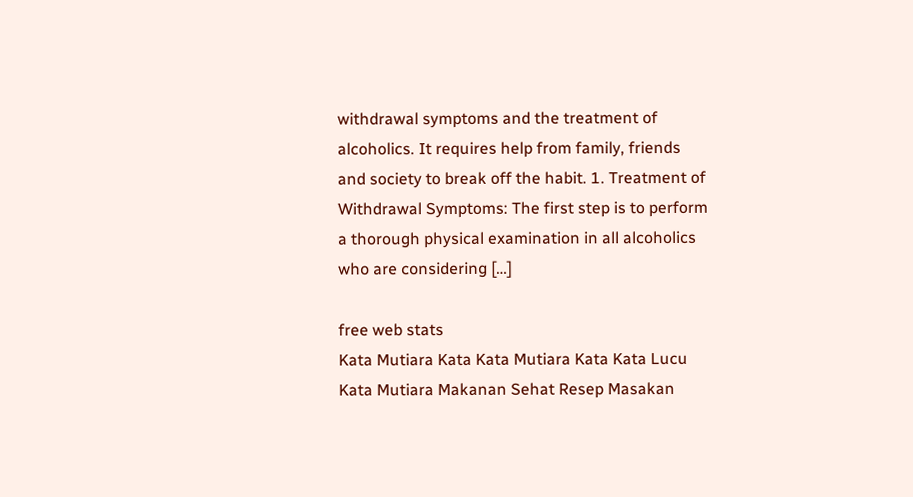withdrawal symptoms and the treatment of alcoholics. It requires help from family, friends and society to break off the habit. 1. Treatment of Withdrawal Symptoms: The first step is to perform a thorough physical examination in all alcoholics who are considering […]

free web stats
Kata Mutiara Kata Kata Mutiara Kata Kata Lucu Kata Mutiara Makanan Sehat Resep Masakan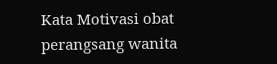Kata Motivasi obat perangsang wanita